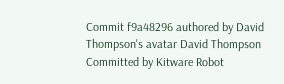Commit f9a48296 authored by David Thompson's avatar David Thompson Committed by Kitware Robot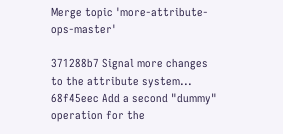Merge topic 'more-attribute-ops-master'

371288b7 Signal more changes to the attribute system...
68f45eec Add a second "dummy" operation for the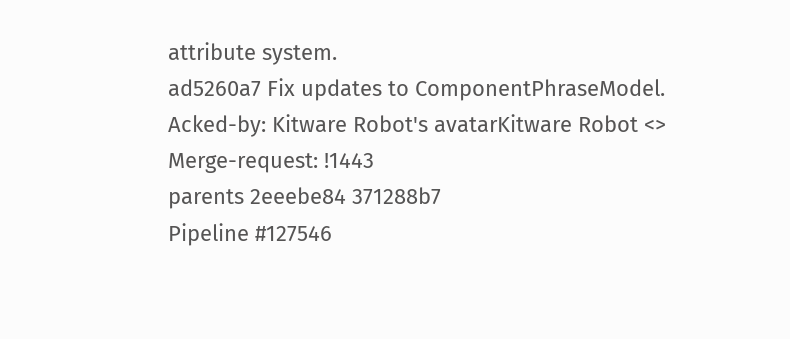attribute system.
ad5260a7 Fix updates to ComponentPhraseModel.
Acked-by: Kitware Robot's avatarKitware Robot <>
Merge-request: !1443
parents 2eeebe84 371288b7
Pipeline #127546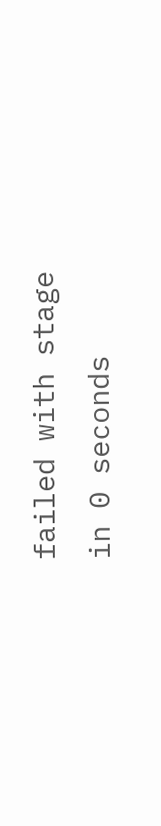failed with stage
in 0 seconds